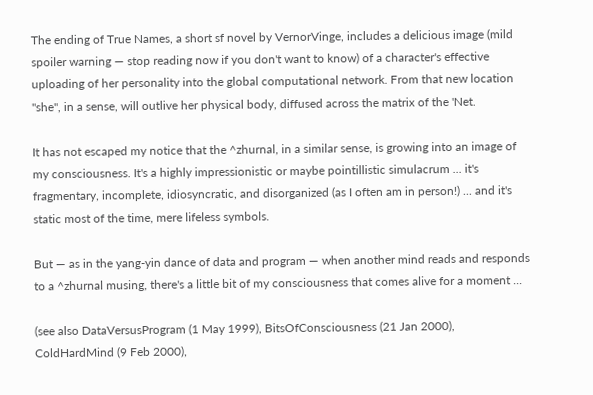The ending of True Names, a short sf novel by VernorVinge, includes a delicious image (mild spoiler warning — stop reading now if you don't want to know) of a character's effective uploading of her personality into the global computational network. From that new location "she", in a sense, will outlive her physical body, diffused across the matrix of the 'Net.

It has not escaped my notice that the ^zhurnal, in a similar sense, is growing into an image of my consciousness. It's a highly impressionistic or maybe pointillistic simulacrum ... it's fragmentary, incomplete, idiosyncratic, and disorganized (as I often am in person!) ... and it's static most of the time, mere lifeless symbols.

But — as in the yang-yin dance of data and program — when another mind reads and responds to a ^zhurnal musing, there's a little bit of my consciousness that comes alive for a moment ...

(see also DataVersusProgram (1 May 1999), BitsOfConsciousness (21 Jan 2000), ColdHardMind (9 Feb 2000),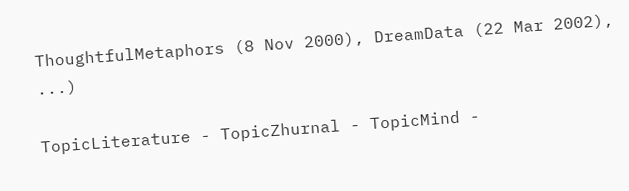ThoughtfulMetaphors (8 Nov 2000), DreamData (22 Mar 2002), ...)

TopicLiterature - TopicZhurnal - TopicMind -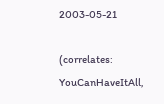2003-05-21

(correlates: YouCanHaveItAll,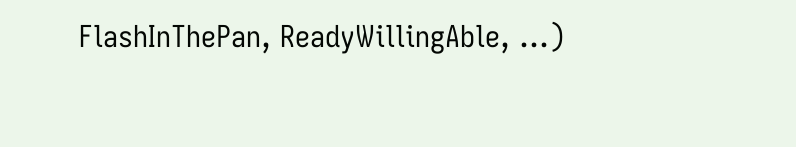FlashInThePan, ReadyWillingAble, ...)